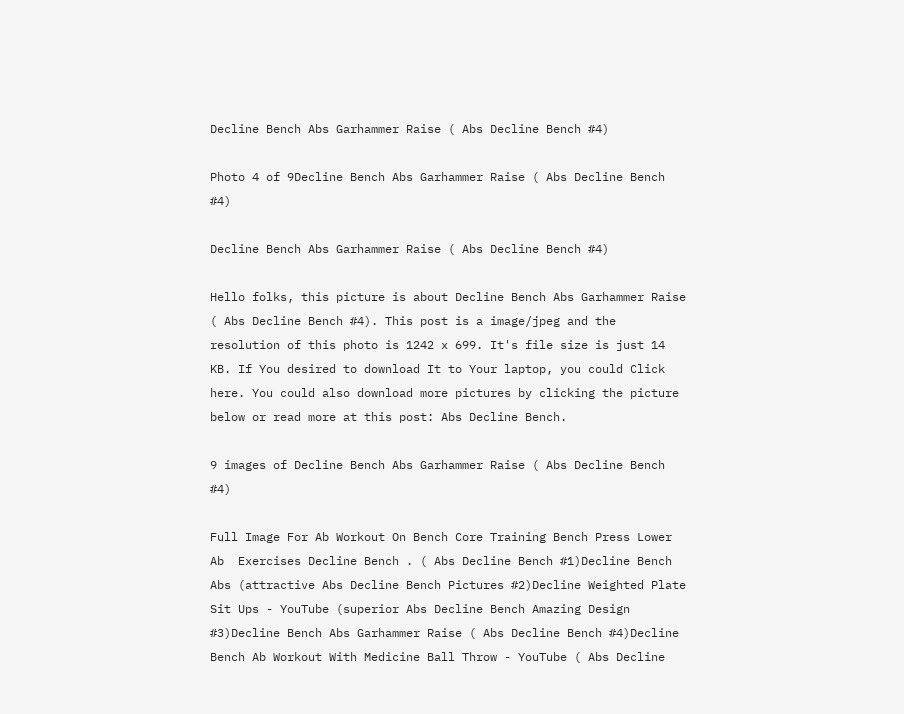Decline Bench Abs Garhammer Raise ( Abs Decline Bench #4)

Photo 4 of 9Decline Bench Abs Garhammer Raise ( Abs Decline Bench #4)

Decline Bench Abs Garhammer Raise ( Abs Decline Bench #4)

Hello folks, this picture is about Decline Bench Abs Garhammer Raise ( Abs Decline Bench #4). This post is a image/jpeg and the resolution of this photo is 1242 x 699. It's file size is just 14 KB. If You desired to download It to Your laptop, you could Click here. You could also download more pictures by clicking the picture below or read more at this post: Abs Decline Bench.

9 images of Decline Bench Abs Garhammer Raise ( Abs Decline Bench #4)

Full Image For Ab Workout On Bench Core Training Bench Press Lower Ab  Exercises Decline Bench . ( Abs Decline Bench #1)Decline Bench Abs (attractive Abs Decline Bench Pictures #2)Decline Weighted Plate Sit Ups - YouTube (superior Abs Decline Bench Amazing Design #3)Decline Bench Abs Garhammer Raise ( Abs Decline Bench #4)Decline Bench Ab Workout With Medicine Ball Throw - YouTube ( Abs Decline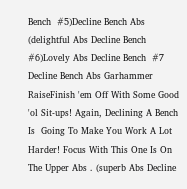Bench  #5)Decline Bench Abs (delightful Abs Decline Bench  #6)Lovely Abs Decline Bench  #7 Decline Bench Abs Garhammer RaiseFinish 'em Off With Some Good 'ol Sit-ups! Again, Declining A Bench Is  Going To Make You Work A Lot Harder! Focus With This One Is On The Upper Abs . (superb Abs Decline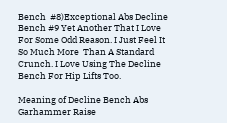Bench  #8)Exceptional Abs Decline Bench #9 Yet Another That I Love For Some Odd Reason. I Just Feel It So Much More  Than A Standard Crunch. I Love Using The Decline Bench For Hip Lifts Too.

Meaning of Decline Bench Abs Garhammer Raise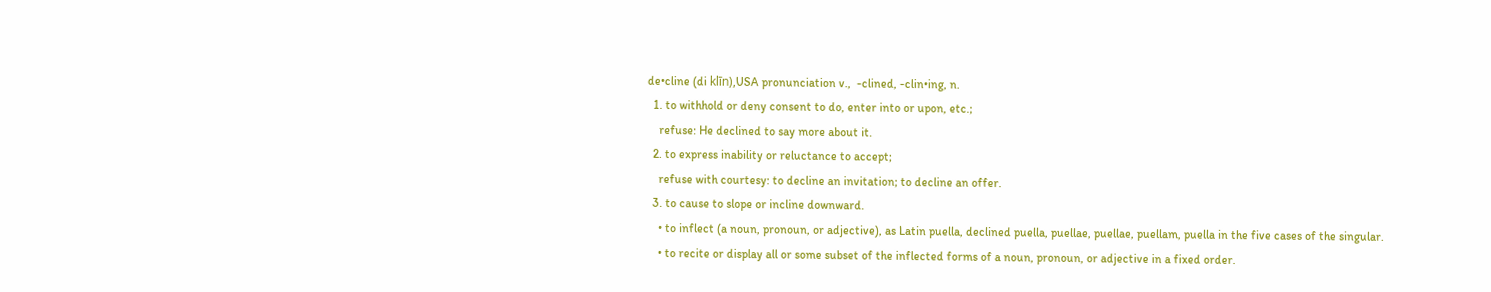de•cline (di klīn),USA pronunciation v.,  -clined, -clin•ing, n.
  1. to withhold or deny consent to do, enter into or upon, etc.;
    refuse: He declined to say more about it.
  2. to express inability or reluctance to accept;
    refuse with courtesy: to decline an invitation; to decline an offer.
  3. to cause to slope or incline downward.
    • to inflect (a noun, pronoun, or adjective), as Latin puella, declined puella, puellae, puellae, puellam, puella in the five cases of the singular.
    • to recite or display all or some subset of the inflected forms of a noun, pronoun, or adjective in a fixed order.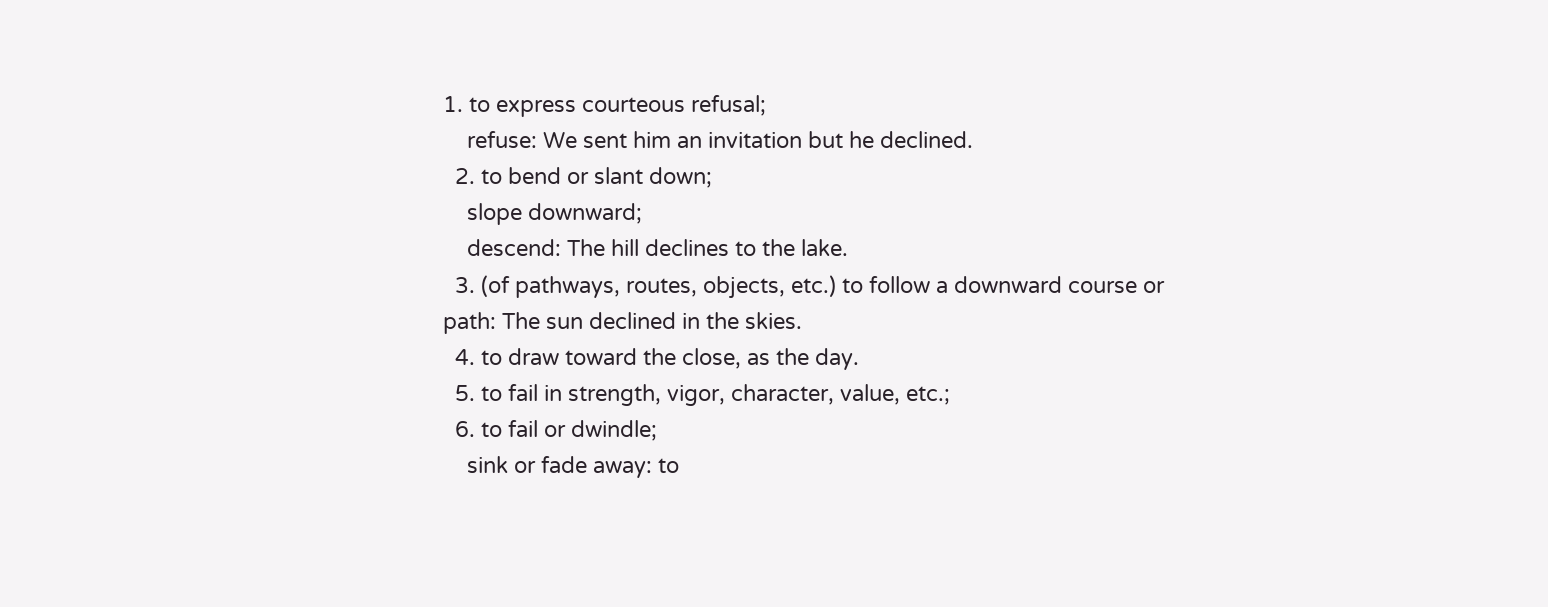1. to express courteous refusal;
    refuse: We sent him an invitation but he declined.
  2. to bend or slant down;
    slope downward;
    descend: The hill declines to the lake.
  3. (of pathways, routes, objects, etc.) to follow a downward course or path: The sun declined in the skies.
  4. to draw toward the close, as the day.
  5. to fail in strength, vigor, character, value, etc.;
  6. to fail or dwindle;
    sink or fade away: to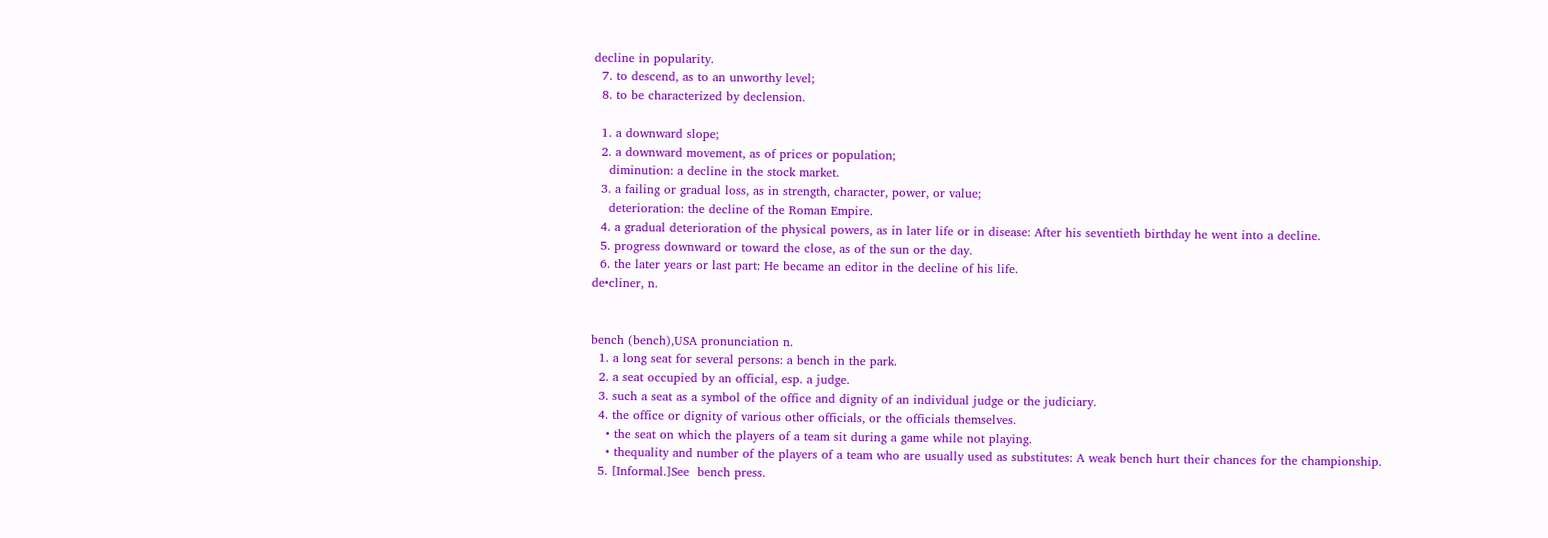decline in popularity.
  7. to descend, as to an unworthy level;
  8. to be characterized by declension.

  1. a downward slope;
  2. a downward movement, as of prices or population;
    diminution: a decline in the stock market.
  3. a failing or gradual loss, as in strength, character, power, or value;
    deterioration: the decline of the Roman Empire.
  4. a gradual deterioration of the physical powers, as in later life or in disease: After his seventieth birthday he went into a decline.
  5. progress downward or toward the close, as of the sun or the day.
  6. the later years or last part: He became an editor in the decline of his life.
de•cliner, n.


bench (bench),USA pronunciation n.
  1. a long seat for several persons: a bench in the park.
  2. a seat occupied by an official, esp. a judge.
  3. such a seat as a symbol of the office and dignity of an individual judge or the judiciary.
  4. the office or dignity of various other officials, or the officials themselves.
    • the seat on which the players of a team sit during a game while not playing.
    • thequality and number of the players of a team who are usually used as substitutes: A weak bench hurt their chances for the championship.
  5. [Informal.]See  bench press.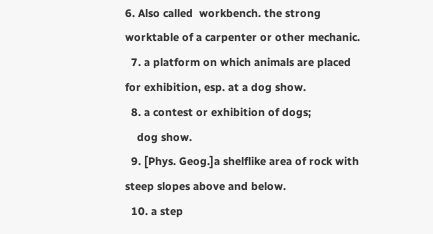6. Also called  workbench. the strong worktable of a carpenter or other mechanic.
  7. a platform on which animals are placed for exhibition, esp. at a dog show.
  8. a contest or exhibition of dogs;
    dog show.
  9. [Phys. Geog.]a shelflike area of rock with steep slopes above and below.
  10. a step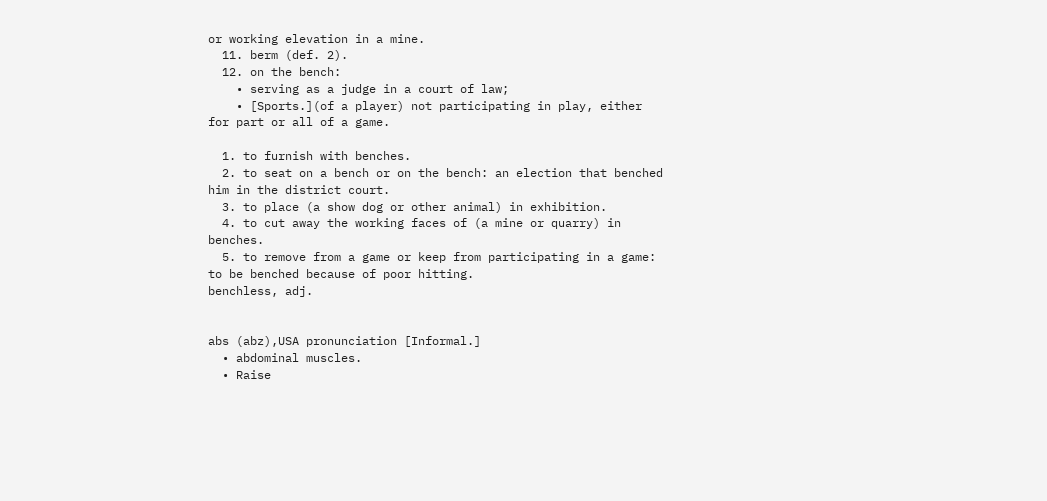or working elevation in a mine.
  11. berm (def. 2).
  12. on the bench:
    • serving as a judge in a court of law;
    • [Sports.](of a player) not participating in play, either for part or all of a game.

  1. to furnish with benches.
  2. to seat on a bench or on the bench: an election that benched him in the district court.
  3. to place (a show dog or other animal) in exhibition.
  4. to cut away the working faces of (a mine or quarry) in benches.
  5. to remove from a game or keep from participating in a game: to be benched because of poor hitting.
benchless, adj.


abs (abz),USA pronunciation [Informal.]
  • abdominal muscles.
  • Raise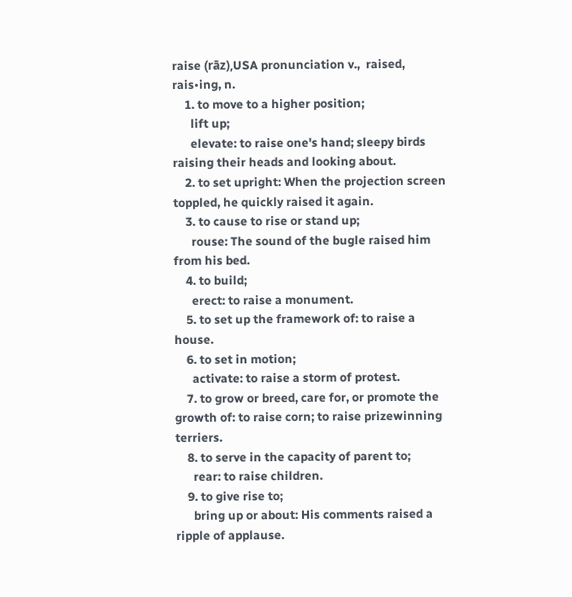raise (rāz),USA pronunciation v.,  raised, rais•ing, n.
    1. to move to a higher position;
      lift up;
      elevate: to raise one's hand; sleepy birds raising their heads and looking about.
    2. to set upright: When the projection screen toppled, he quickly raised it again.
    3. to cause to rise or stand up;
      rouse: The sound of the bugle raised him from his bed.
    4. to build;
      erect: to raise a monument.
    5. to set up the framework of: to raise a house.
    6. to set in motion;
      activate: to raise a storm of protest.
    7. to grow or breed, care for, or promote the growth of: to raise corn; to raise prizewinning terriers.
    8. to serve in the capacity of parent to;
      rear: to raise children.
    9. to give rise to;
      bring up or about: His comments raised a ripple of applause.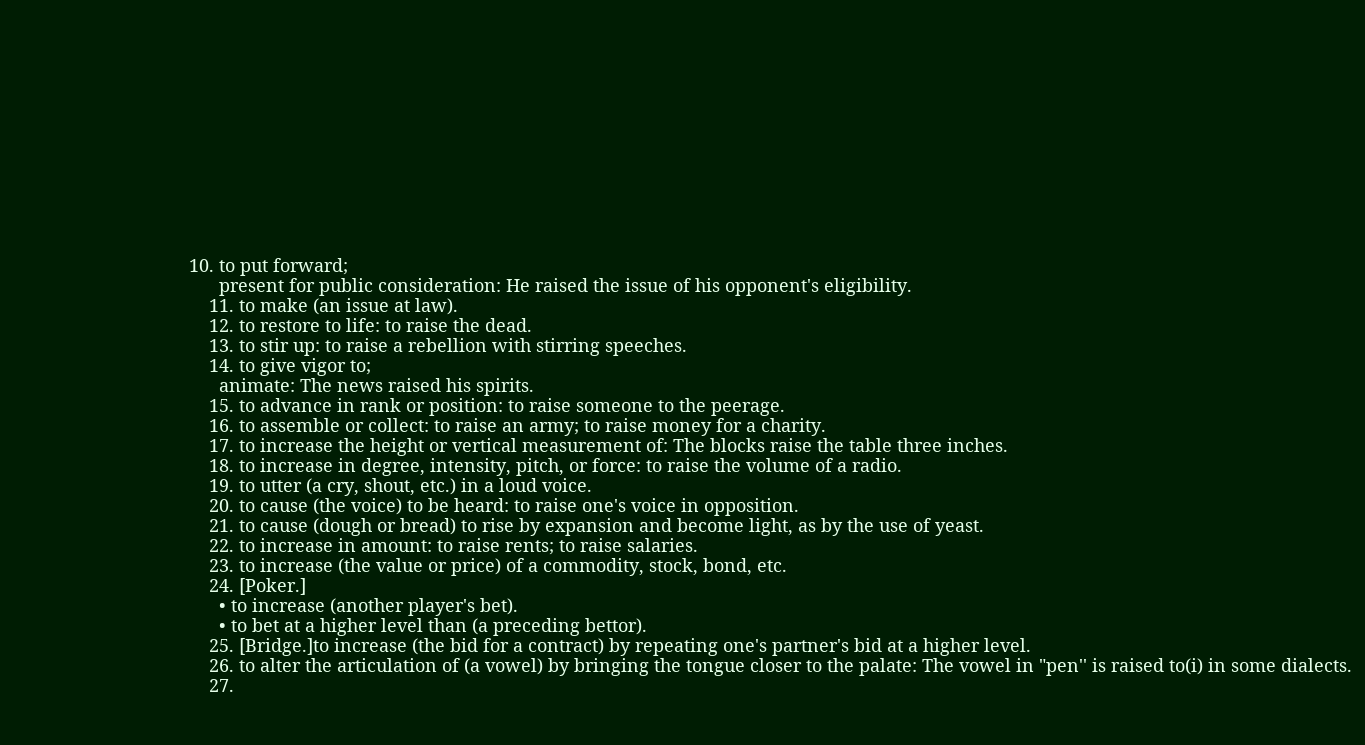10. to put forward;
      present for public consideration: He raised the issue of his opponent's eligibility.
    11. to make (an issue at law).
    12. to restore to life: to raise the dead.
    13. to stir up: to raise a rebellion with stirring speeches.
    14. to give vigor to;
      animate: The news raised his spirits.
    15. to advance in rank or position: to raise someone to the peerage.
    16. to assemble or collect: to raise an army; to raise money for a charity.
    17. to increase the height or vertical measurement of: The blocks raise the table three inches.
    18. to increase in degree, intensity, pitch, or force: to raise the volume of a radio.
    19. to utter (a cry, shout, etc.) in a loud voice.
    20. to cause (the voice) to be heard: to raise one's voice in opposition.
    21. to cause (dough or bread) to rise by expansion and become light, as by the use of yeast.
    22. to increase in amount: to raise rents; to raise salaries.
    23. to increase (the value or price) of a commodity, stock, bond, etc.
    24. [Poker.]
      • to increase (another player's bet).
      • to bet at a higher level than (a preceding bettor).
    25. [Bridge.]to increase (the bid for a contract) by repeating one's partner's bid at a higher level.
    26. to alter the articulation of (a vowel) by bringing the tongue closer to the palate: The vowel in "pen'' is raised to(i) in some dialects.
    27.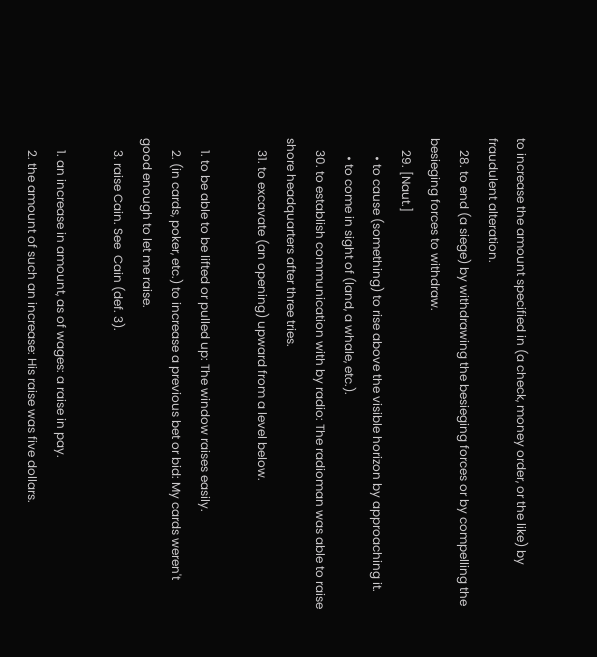to increase the amount specified in (a check, money order, or the like) by fraudulent alteration.
    28. to end (a siege) by withdrawing the besieging forces or by compelling the besieging forces to withdraw.
    29. [Naut.]
      • to cause (something) to rise above the visible horizon by approaching it.
      • to come in sight of (land, a whale, etc.).
    30. to establish communication with by radio: The radioman was able to raise shore headquarters after three tries.
    31. to excavate (an opening) upward from a level below.

    1. to be able to be lifted or pulled up: The window raises easily.
    2. (in cards, poker, etc.) to increase a previous bet or bid: My cards weren't good enough to let me raise.
    3. raise Cain. See  Cain (def. 3).

    1. an increase in amount, as of wages: a raise in pay.
    2. the amount of such an increase: His raise was five dollars.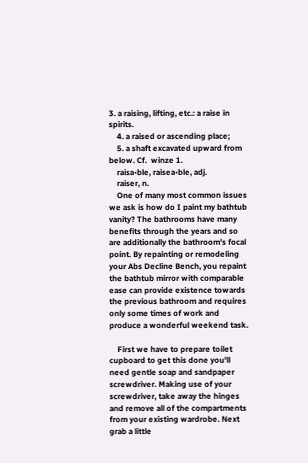3. a raising, lifting, etc.: a raise in spirits.
    4. a raised or ascending place;
    5. a shaft excavated upward from below. Cf.  winze 1.
    raisa•ble, raisea•ble, adj.
    raiser, n.
    One of many most common issues we ask is how do I paint my bathtub vanity? The bathrooms have many benefits through the years and so are additionally the bathroom's focal point. By repainting or remodeling your Abs Decline Bench, you repaint the bathtub mirror with comparable ease can provide existence towards the previous bathroom and requires only some times of work and produce a wonderful weekend task.

    First we have to prepare toilet cupboard to get this done you'll need gentle soap and sandpaper screwdriver. Making use of your screwdriver, take away the hinges and remove all of the compartments from your existing wardrobe. Next grab a little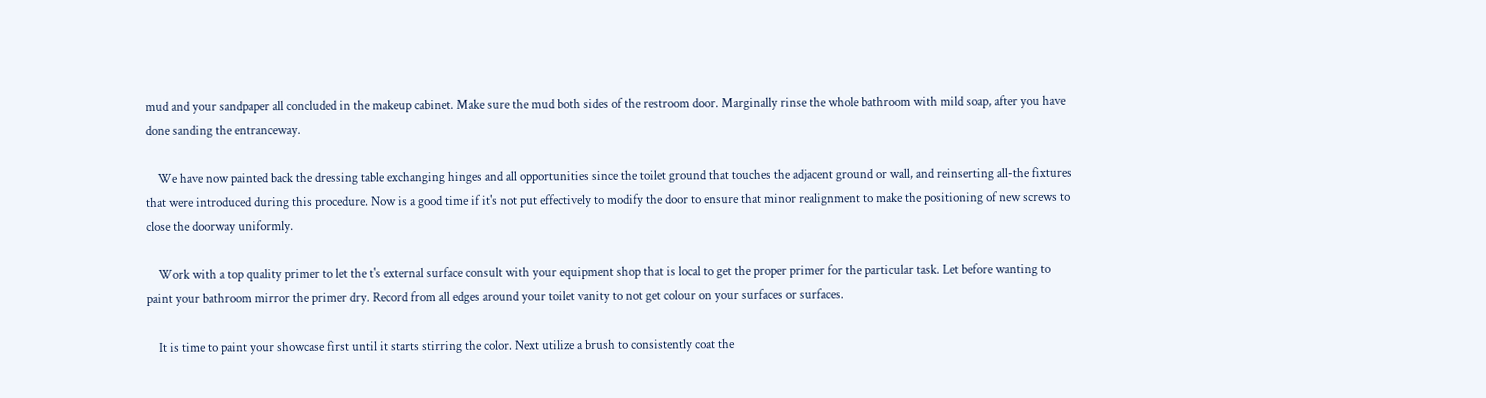mud and your sandpaper all concluded in the makeup cabinet. Make sure the mud both sides of the restroom door. Marginally rinse the whole bathroom with mild soap, after you have done sanding the entranceway.

    We have now painted back the dressing table exchanging hinges and all opportunities since the toilet ground that touches the adjacent ground or wall, and reinserting all-the fixtures that were introduced during this procedure. Now is a good time if it's not put effectively to modify the door to ensure that minor realignment to make the positioning of new screws to close the doorway uniformly.

    Work with a top quality primer to let the t's external surface consult with your equipment shop that is local to get the proper primer for the particular task. Let before wanting to paint your bathroom mirror the primer dry. Record from all edges around your toilet vanity to not get colour on your surfaces or surfaces.

    It is time to paint your showcase first until it starts stirring the color. Next utilize a brush to consistently coat the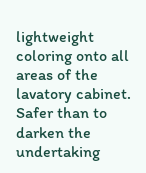lightweight coloring onto all areas of the lavatory cabinet. Safer than to darken the undertaking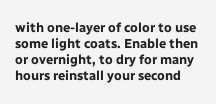with one-layer of color to use some light coats. Enable then or overnight, to dry for many hours reinstall your second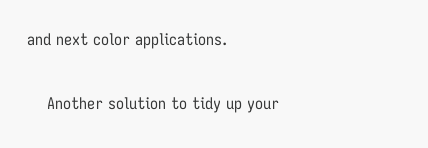and next color applications.

    Another solution to tidy up your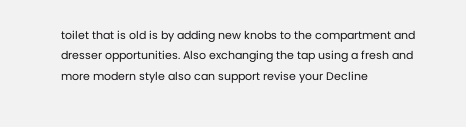toilet that is old is by adding new knobs to the compartment and dresser opportunities. Also exchanging the tap using a fresh and more modern style also can support revise your Decline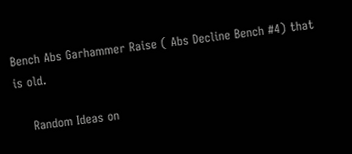Bench Abs Garhammer Raise ( Abs Decline Bench #4) that is old.

    Random Ideas on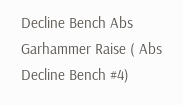Decline Bench Abs Garhammer Raise ( Abs Decline Bench #4)